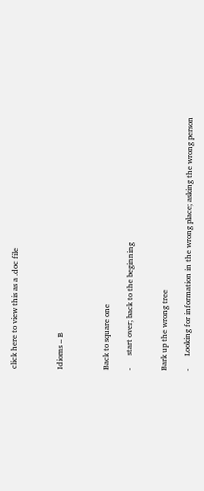click here to view this as a .doc file



Idioms – B



Back to square one

-      start over; back to the beginning


Bark up the wrong tree

-      Looking for information in the wrong place; asking the wrong person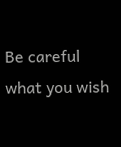Be careful what you wish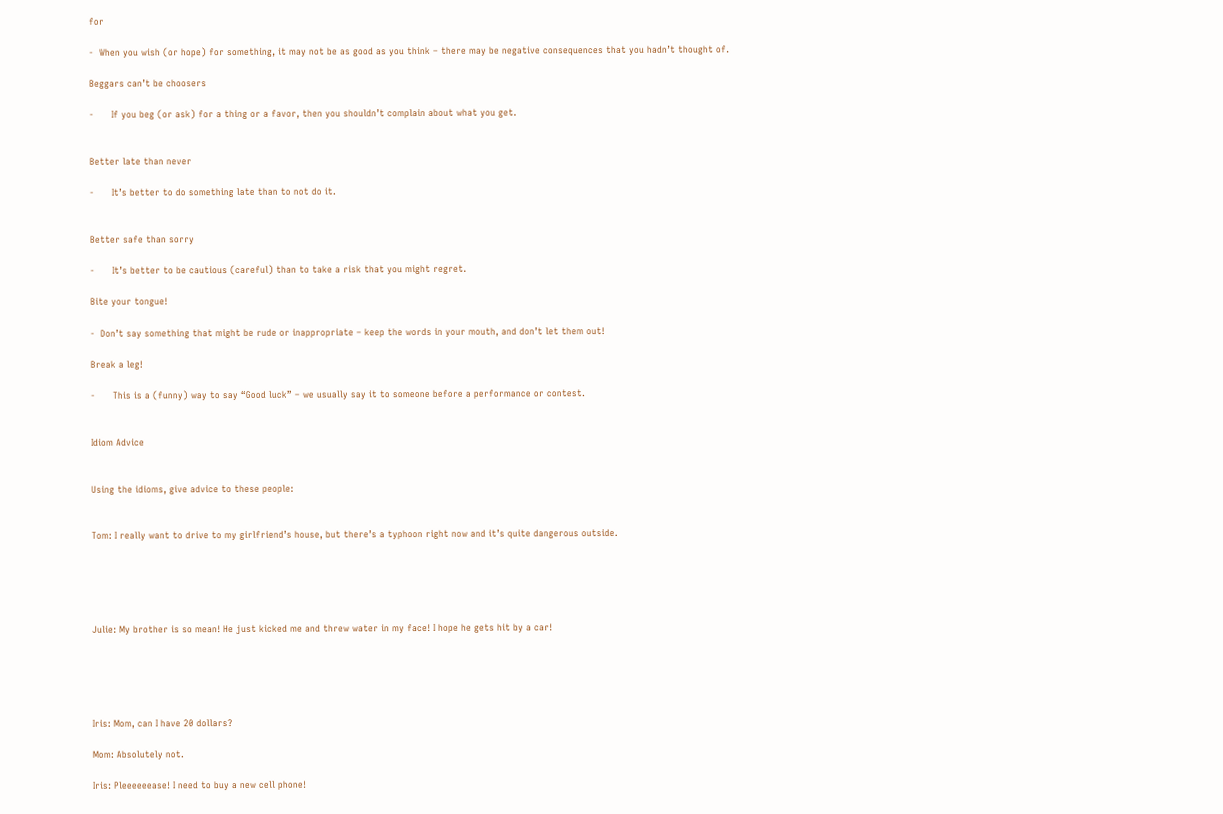for

-  When you wish (or hope) for something, it may not be as good as you think – there may be negative consequences that you hadn’t thought of.

Beggars can’t be choosers

-      If you beg (or ask) for a thing or a favor, then you shouldn’t complain about what you get.


Better late than never

-      It’s better to do something late than to not do it.


Better safe than sorry

-      It’s better to be cautious (careful) than to take a risk that you might regret.

Bite your tongue!

-  Don’t say something that might be rude or inappropriate – keep the words in your mouth, and don’t let them out!

Break a leg!

-      This is a (funny) way to say “Good luck” – we usually say it to someone before a performance or contest.


Idiom Advice


Using the idioms, give advice to these people:


Tom: I really want to drive to my girlfriend’s house, but there’s a typhoon right now and it’s quite dangerous outside.





Julie: My brother is so mean! He just kicked me and threw water in my face! I hope he gets hit by a car!





Iris: Mom, can I have 20 dollars?

Mom: Absolutely not.

Iris: Pleeeeeease! I need to buy a new cell phone!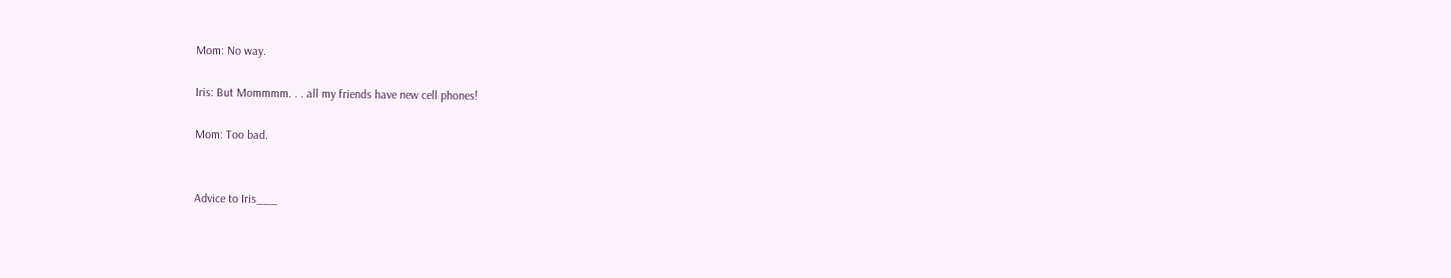Mom: No way.

Iris: But Mommmm. . . all my friends have new cell phones!

Mom: Too bad.


Advice to Iris___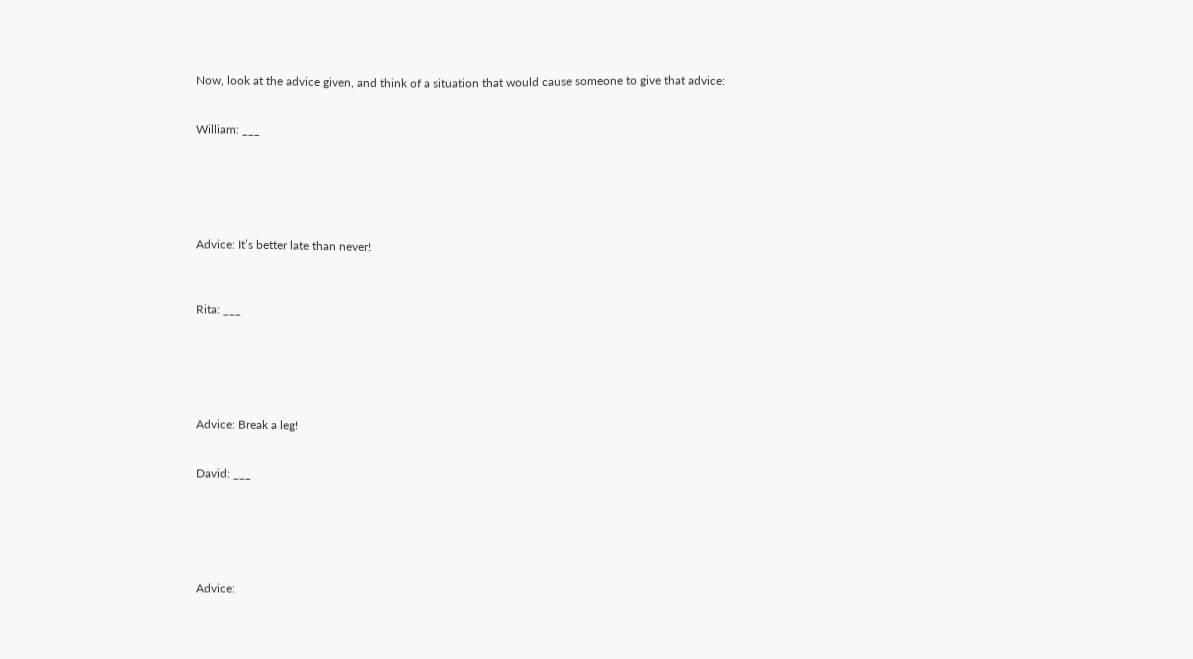Now, look at the advice given, and think of a situation that would cause someone to give that advice:


William: ___






Advice: It’s better late than never!



Rita: ___






Advice: Break a leg!


David: ___






Advice: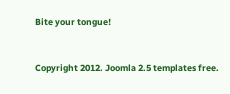Bite your tongue!


Copyright 2012. Joomla 2.5 templates free.